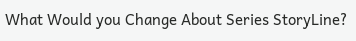What Would you Change About Series StoryLine?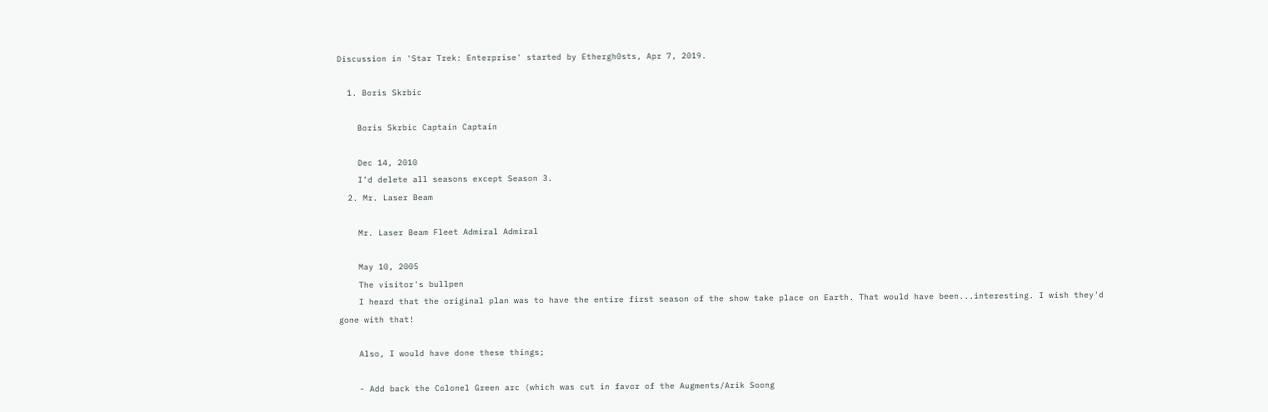Discussion in 'Star Trek: Enterprise' started by Ethergh0sts, Apr 7, 2019.

  1. Boris Skrbic

    Boris Skrbic Captain Captain

    Dec 14, 2010
    I’d delete all seasons except Season 3.
  2. Mr. Laser Beam

    Mr. Laser Beam Fleet Admiral Admiral

    May 10, 2005
    The visitor's bullpen
    I heard that the original plan was to have the entire first season of the show take place on Earth. That would have been...interesting. I wish they'd gone with that!

    Also, I would have done these things;

    - Add back the Colonel Green arc (which was cut in favor of the Augments/Arik Soong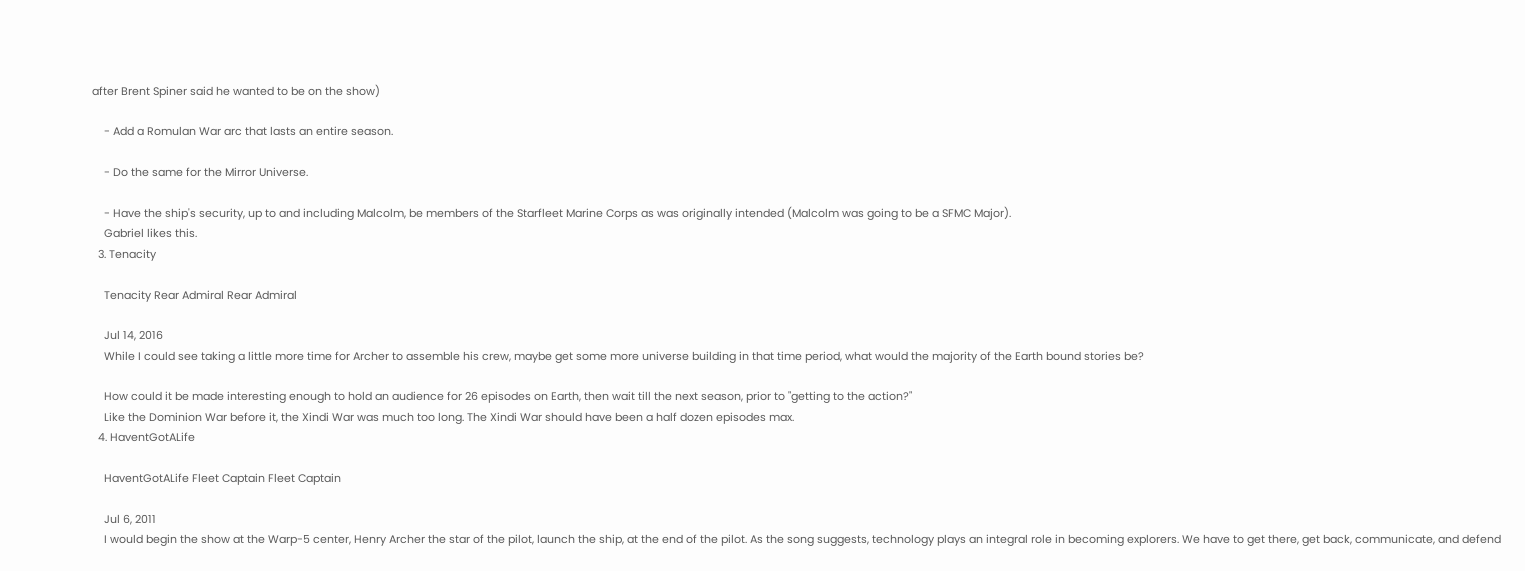after Brent Spiner said he wanted to be on the show)

    - Add a Romulan War arc that lasts an entire season.

    - Do the same for the Mirror Universe.

    - Have the ship's security, up to and including Malcolm, be members of the Starfleet Marine Corps as was originally intended (Malcolm was going to be a SFMC Major).
    Gabriel likes this.
  3. Tenacity

    Tenacity Rear Admiral Rear Admiral

    Jul 14, 2016
    While I could see taking a little more time for Archer to assemble his crew, maybe get some more universe building in that time period, what would the majority of the Earth bound stories be?

    How could it be made interesting enough to hold an audience for 26 episodes on Earth, then wait till the next season, prior to "getting to the action?"
    Like the Dominion War before it, the Xindi War was much too long. The Xindi War should have been a half dozen episodes max.
  4. HaventGotALife

    HaventGotALife Fleet Captain Fleet Captain

    Jul 6, 2011
    I would begin the show at the Warp-5 center, Henry Archer the star of the pilot, launch the ship, at the end of the pilot. As the song suggests, technology plays an integral role in becoming explorers. We have to get there, get back, communicate, and defend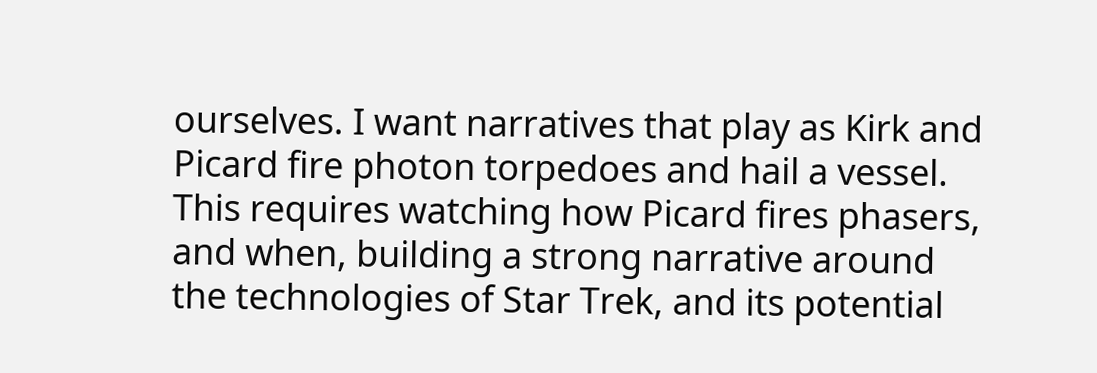ourselves. I want narratives that play as Kirk and Picard fire photon torpedoes and hail a vessel. This requires watching how Picard fires phasers, and when, building a strong narrative around the technologies of Star Trek, and its potential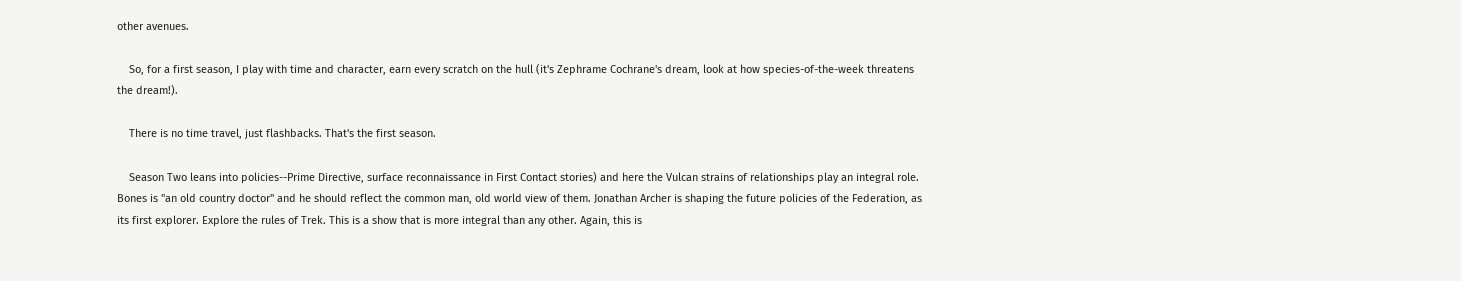other avenues.

    So, for a first season, I play with time and character, earn every scratch on the hull (it's Zephrame Cochrane's dream, look at how species-of-the-week threatens the dream!).

    There is no time travel, just flashbacks. That's the first season.

    Season Two leans into policies--Prime Directive, surface reconnaissance in First Contact stories) and here the Vulcan strains of relationships play an integral role. Bones is "an old country doctor" and he should reflect the common man, old world view of them. Jonathan Archer is shaping the future policies of the Federation, as its first explorer. Explore the rules of Trek. This is a show that is more integral than any other. Again, this is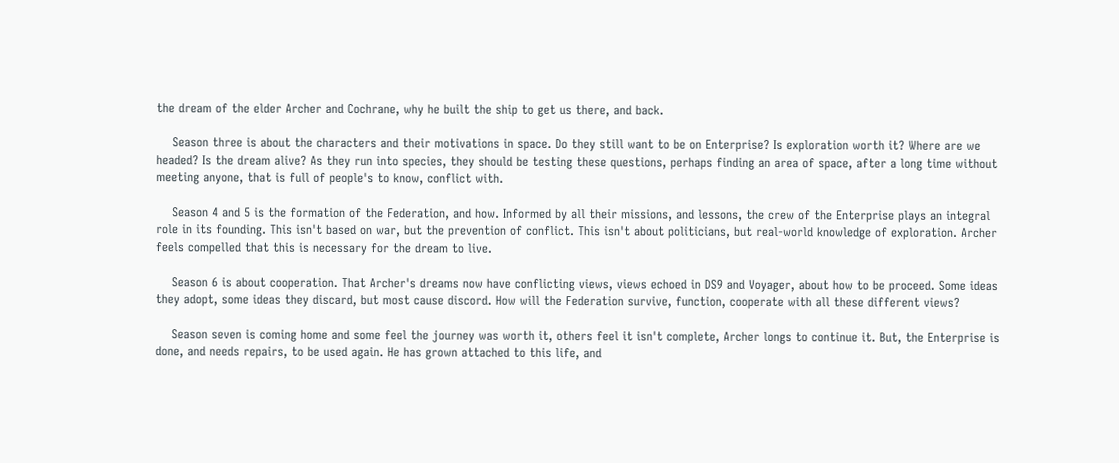the dream of the elder Archer and Cochrane, why he built the ship to get us there, and back.

    Season three is about the characters and their motivations in space. Do they still want to be on Enterprise? Is exploration worth it? Where are we headed? Is the dream alive? As they run into species, they should be testing these questions, perhaps finding an area of space, after a long time without meeting anyone, that is full of people's to know, conflict with.

    Season 4 and 5 is the formation of the Federation, and how. Informed by all their missions, and lessons, the crew of the Enterprise plays an integral role in its founding. This isn't based on war, but the prevention of conflict. This isn't about politicians, but real-world knowledge of exploration. Archer feels compelled that this is necessary for the dream to live.

    Season 6 is about cooperation. That Archer's dreams now have conflicting views, views echoed in DS9 and Voyager, about how to be proceed. Some ideas they adopt, some ideas they discard, but most cause discord. How will the Federation survive, function, cooperate with all these different views?

    Season seven is coming home and some feel the journey was worth it, others feel it isn't complete, Archer longs to continue it. But, the Enterprise is done, and needs repairs, to be used again. He has grown attached to this life, and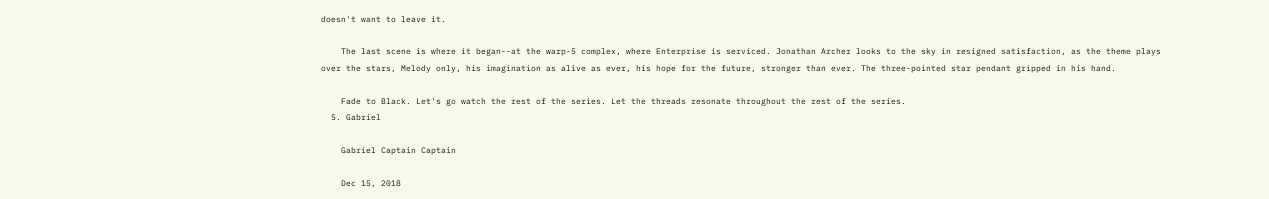doesn't want to leave it.

    The last scene is where it began--at the warp-5 complex, where Enterprise is serviced. Jonathan Archer looks to the sky in resigned satisfaction, as the theme plays over the stars, Melody only, his imagination as alive as ever, his hope for the future, stronger than ever. The three-pointed star pendant gripped in his hand.

    Fade to Black. Let's go watch the rest of the series. Let the threads resonate throughout the rest of the series.
  5. Gabriel

    Gabriel Captain Captain

    Dec 15, 2018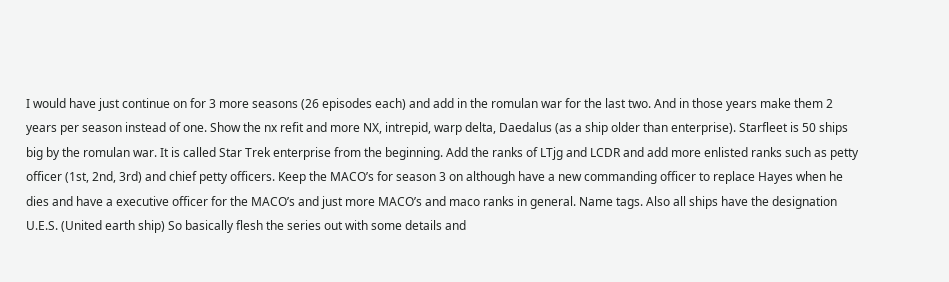I would have just continue on for 3 more seasons (26 episodes each) and add in the romulan war for the last two. And in those years make them 2 years per season instead of one. Show the nx refit and more NX, intrepid, warp delta, Daedalus (as a ship older than enterprise). Starfleet is 50 ships big by the romulan war. It is called Star Trek enterprise from the beginning. Add the ranks of LTjg and LCDR and add more enlisted ranks such as petty officer (1st, 2nd, 3rd) and chief petty officers. Keep the MACO’s for season 3 on although have a new commanding officer to replace Hayes when he dies and have a executive officer for the MACO’s and just more MACO’s and maco ranks in general. Name tags. Also all ships have the designation U.E.S. (United earth ship) So basically flesh the series out with some details and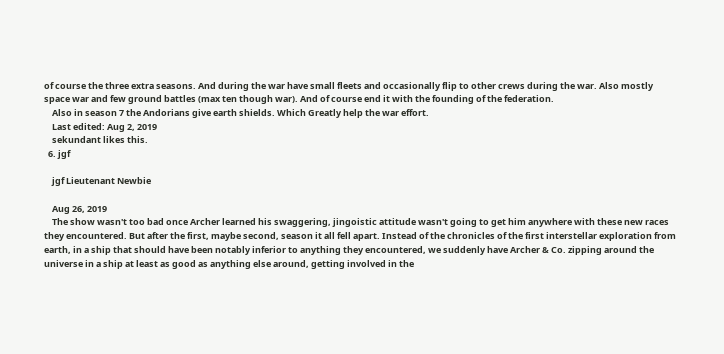of course the three extra seasons. And during the war have small fleets and occasionally flip to other crews during the war. Also mostly space war and few ground battles (max ten though war). And of course end it with the founding of the federation.
    Also in season 7 the Andorians give earth shields. Which Greatly help the war effort.
    Last edited: Aug 2, 2019
    sekundant likes this.
  6. jgf

    jgf Lieutenant Newbie

    Aug 26, 2019
    The show wasn't too bad once Archer learned his swaggering, jingoistic attitude wasn't going to get him anywhere with these new races they encountered. But after the first, maybe second, season it all fell apart. Instead of the chronicles of the first interstellar exploration from earth, in a ship that should have been notably inferior to anything they encountered, we suddenly have Archer & Co. zipping around the universe in a ship at least as good as anything else around, getting involved in the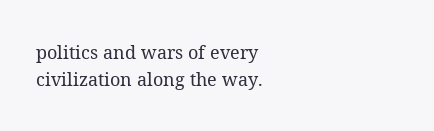politics and wars of every civilization along the way.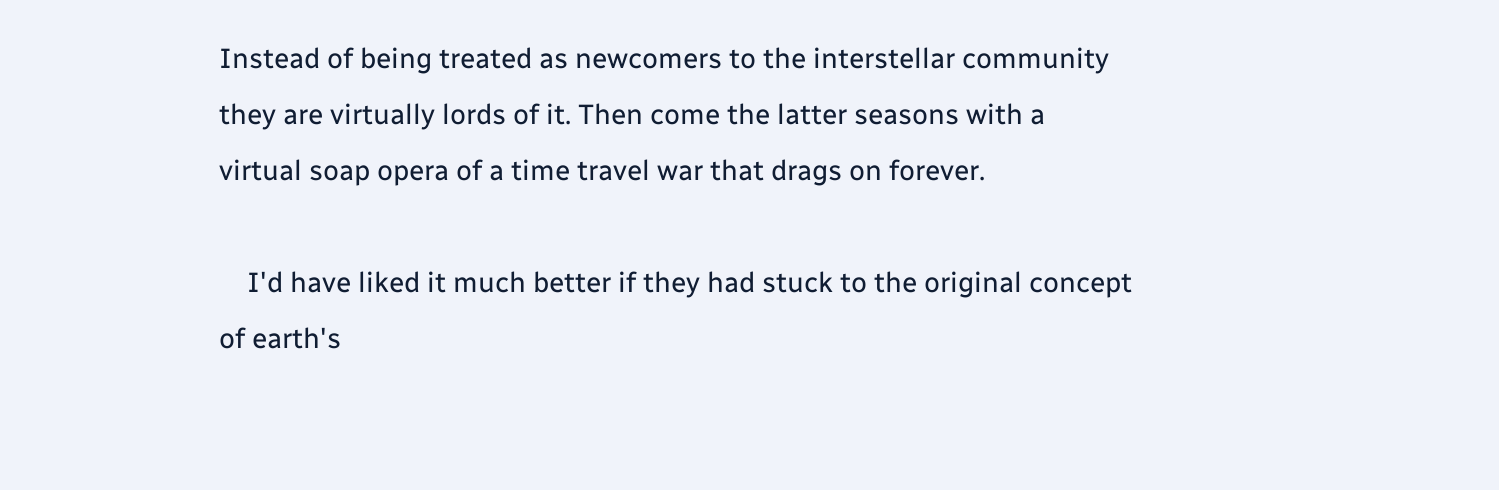Instead of being treated as newcomers to the interstellar community they are virtually lords of it. Then come the latter seasons with a virtual soap opera of a time travel war that drags on forever.

    I'd have liked it much better if they had stuck to the original concept of earth's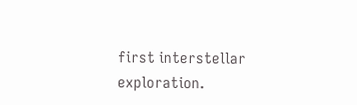first interstellar exploration.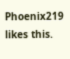Phoenix219 likes this.